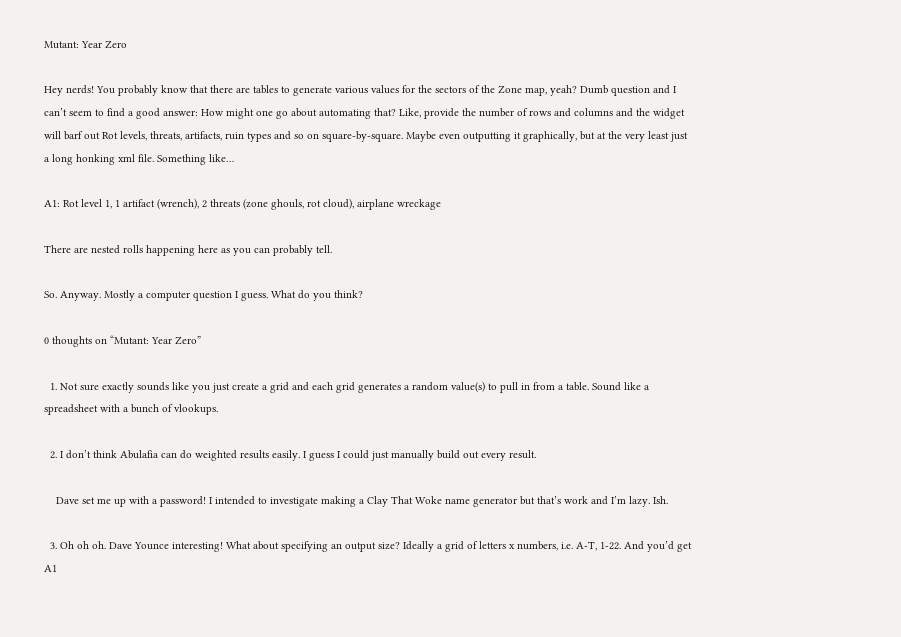Mutant: Year Zero

Hey nerds! You probably know that there are tables to generate various values for the sectors of the Zone map, yeah? Dumb question and I can’t seem to find a good answer: How might one go about automating that? Like, provide the number of rows and columns and the widget will barf out Rot levels, threats, artifacts, ruin types and so on square-by-square. Maybe even outputting it graphically, but at the very least just a long honking xml file. Something like…

A1: Rot level 1, 1 artifact (wrench), 2 threats (zone ghouls, rot cloud), airplane wreckage

There are nested rolls happening here as you can probably tell.

So. Anyway. Mostly a computer question I guess. What do you think?

0 thoughts on “Mutant: Year Zero”

  1. Not sure exactly sounds like you just create a grid and each grid generates a random value(s) to pull in from a table. Sound like a spreadsheet with a bunch of vlookups.

  2. I don’t think Abulafia can do weighted results easily. I guess I could just manually build out every result.

    Dave set me up with a password! I intended to investigate making a Clay That Woke name generator but that’s work and I’m lazy. Ish.

  3. Oh oh oh. Dave Younce interesting! What about specifying an output size? Ideally a grid of letters x numbers, i.e. A-T, 1-22. And you’d get A1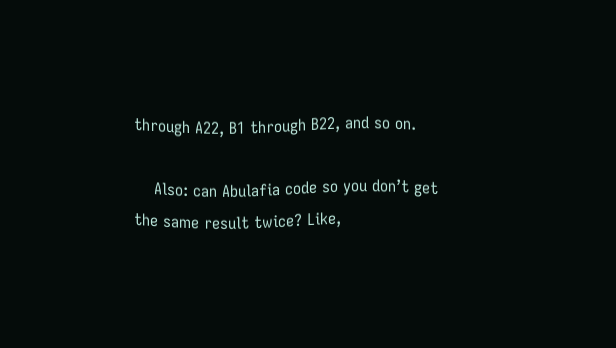through A22, B1 through B22, and so on.

    Also: can Abulafia code so you don’t get the same result twice? Like,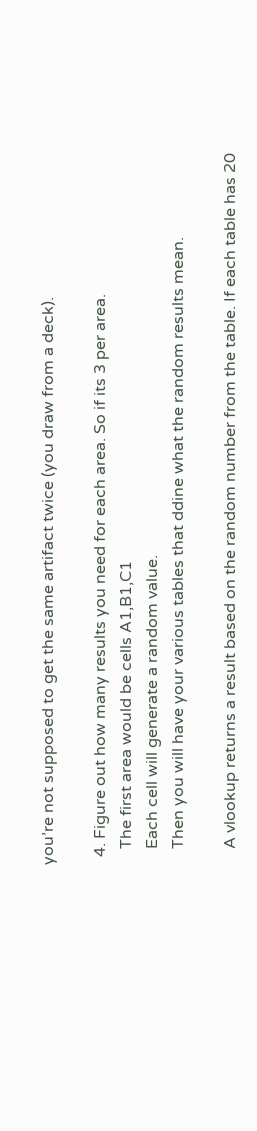you’re not supposed to get the same artifact twice (you draw from a deck).

  4. Figure out how many results you need for each area. So if its 3 per area.
    The first area would be cells A1,B1,C1
    Each cell will generate a random value.
    Then you will have your various tables that ddine what the random results mean.

    A vlookup returns a result based on the random number from the table. If each table has 20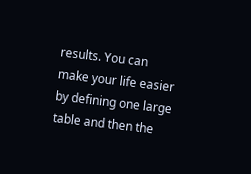results. You can make your life easier by defining one large table and then the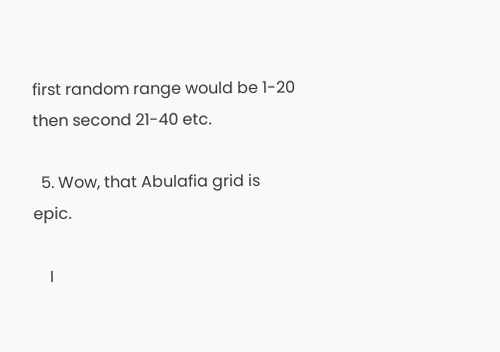first random range would be 1-20 then second 21-40 etc.

  5. Wow, that Abulafia grid is epic.

    I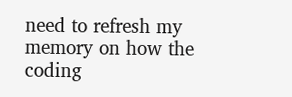need to refresh my memory on how the coding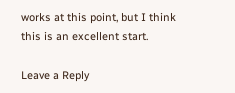works at this point, but I think this is an excellent start.

Leave a Reply